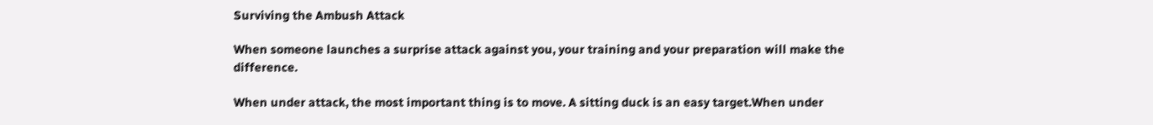Surviving the Ambush Attack

When someone launches a surprise attack against you, your training and your preparation will make the difference.

When under attack, the most important thing is to move. A sitting duck is an easy target.When under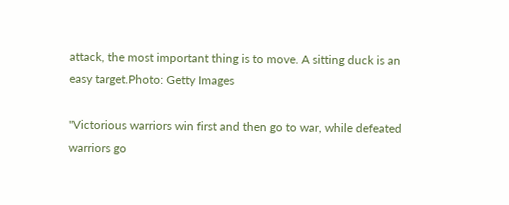attack, the most important thing is to move. A sitting duck is an easy target.Photo: Getty Images

"Victorious warriors win first and then go to war, while defeated warriors go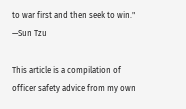to war first and then seek to win." —Sun Tzu

This article is a compilation of officer safety advice from my own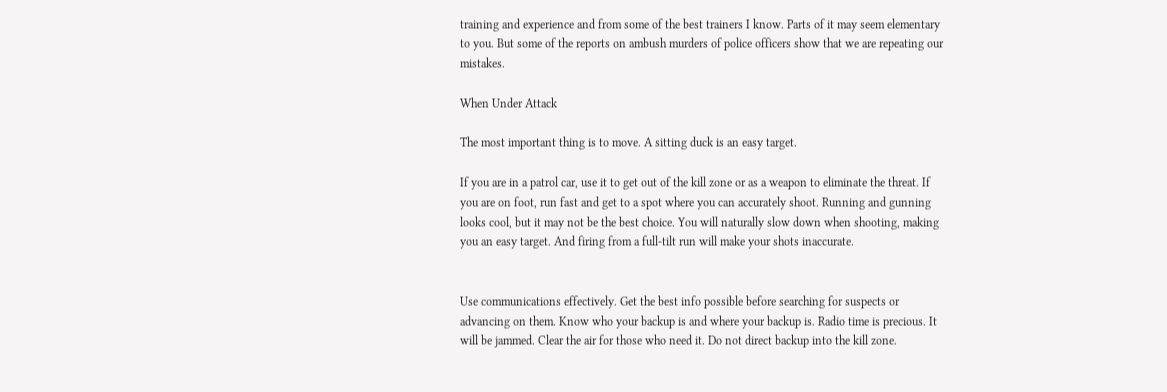training and experience and from some of the best trainers I know. Parts of it may seem elementary to you. But some of the reports on ambush murders of police officers show that we are repeating our mistakes.

When Under Attack

The most important thing is to move. A sitting duck is an easy target.

If you are in a patrol car, use it to get out of the kill zone or as a weapon to eliminate the threat. If you are on foot, run fast and get to a spot where you can accurately shoot. Running and gunning looks cool, but it may not be the best choice. You will naturally slow down when shooting, making you an easy target. And firing from a full-tilt run will make your shots inaccurate.


Use communications effectively. Get the best info possible before searching for suspects or advancing on them. Know who your backup is and where your backup is. Radio time is precious. It will be jammed. Clear the air for those who need it. Do not direct backup into the kill zone.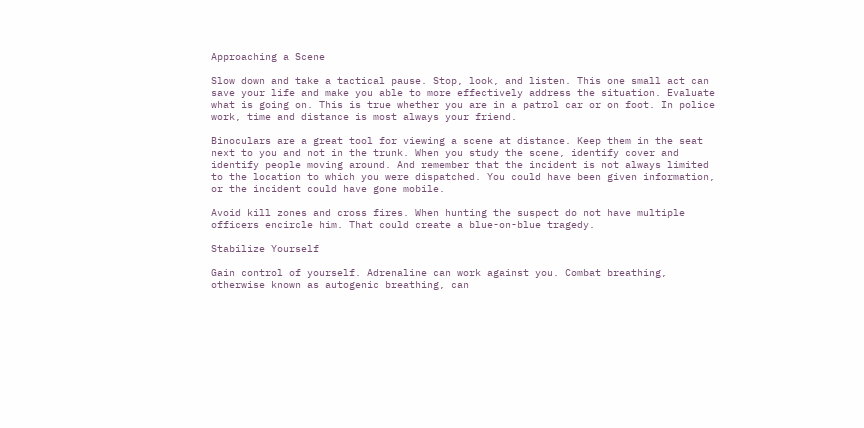Approaching a Scene

Slow down and take a tactical pause. Stop, look, and listen. This one small act can save your life and make you able to more effectively address the situation. Evaluate what is going on. This is true whether you are in a patrol car or on foot. In police work, time and distance is most always your friend.

Binoculars are a great tool for viewing a scene at distance. Keep them in the seat next to you and not in the trunk. When you study the scene, identify cover and identify people moving around. And remember that the incident is not always limited to the location to which you were dispatched. You could have been given information, or the incident could have gone mobile.

Avoid kill zones and cross fires. When hunting the suspect do not have multiple officers encircle him. That could create a blue-on-blue tragedy.

Stabilize Yourself

Gain control of yourself. Adrenaline can work against you. Combat breathing, otherwise known as autogenic breathing, can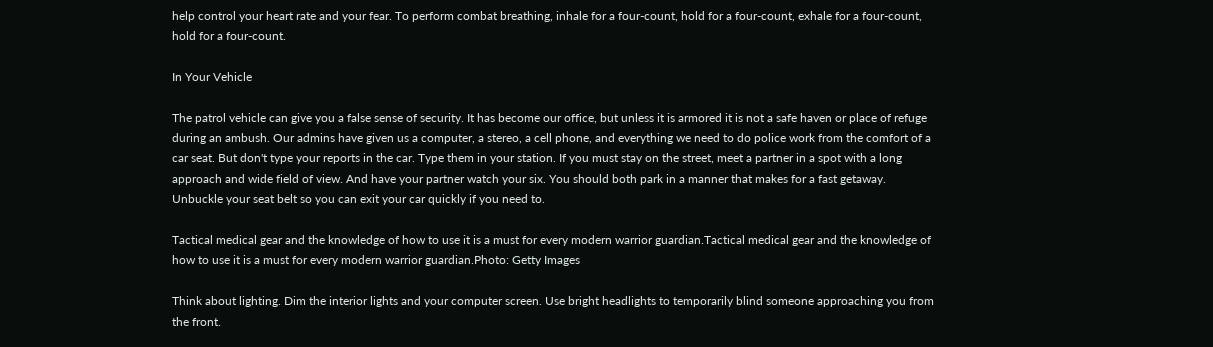help control your heart rate and your fear. To perform combat breathing, inhale for a four-count, hold for a four-count, exhale for a four-count, hold for a four-count.

In Your Vehicle

The patrol vehicle can give you a false sense of security. It has become our office, but unless it is armored it is not a safe haven or place of refuge during an ambush. Our admins have given us a computer, a stereo, a cell phone, and everything we need to do police work from the comfort of a car seat. But don't type your reports in the car. Type them in your station. If you must stay on the street, meet a partner in a spot with a long approach and wide field of view. And have your partner watch your six. You should both park in a manner that makes for a fast getaway. Unbuckle your seat belt so you can exit your car quickly if you need to.

Tactical medical gear and the knowledge of how to use it is a must for every modern warrior guardian.Tactical medical gear and the knowledge of how to use it is a must for every modern warrior guardian.Photo: Getty Images

Think about lighting. Dim the interior lights and your computer screen. Use bright headlights to temporarily blind someone approaching you from the front.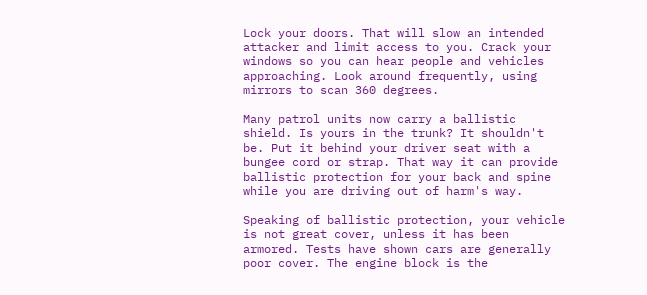Lock your doors. That will slow an intended attacker and limit access to you. Crack your windows so you can hear people and vehicles approaching. Look around frequently, using mirrors to scan 360 degrees.

Many patrol units now carry a ballistic shield. Is yours in the trunk? It shouldn't be. Put it behind your driver seat with a bungee cord or strap. That way it can provide ballistic protection for your back and spine while you are driving out of harm's way.

Speaking of ballistic protection, your vehicle is not great cover, unless it has been armored. Tests have shown cars are generally poor cover. The engine block is the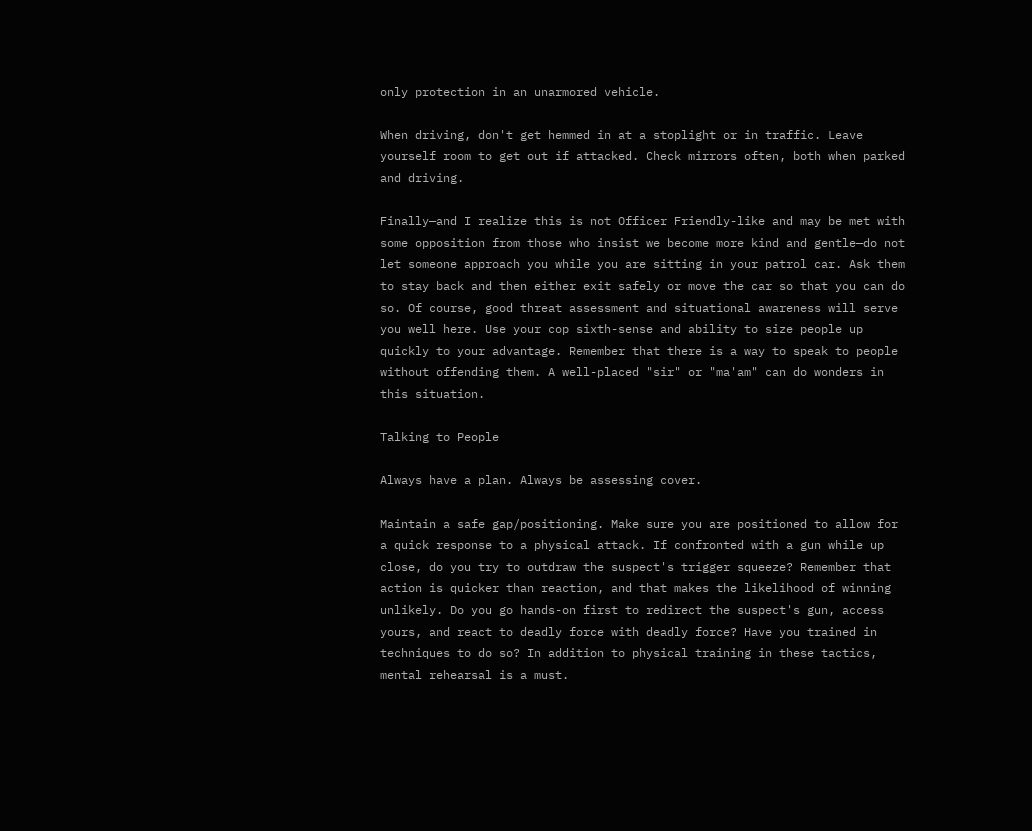only protection in an unarmored vehicle.

When driving, don't get hemmed in at a stoplight or in traffic. Leave yourself room to get out if attacked. Check mirrors often, both when parked and driving.

Finally—and I realize this is not Officer Friendly-like and may be met with some opposition from those who insist we become more kind and gentle—do not let someone approach you while you are sitting in your patrol car. Ask them to stay back and then either exit safely or move the car so that you can do so. Of course, good threat assessment and situational awareness will serve you well here. Use your cop sixth-sense and ability to size people up quickly to your advantage. Remember that there is a way to speak to people without offending them. A well-placed "sir" or "ma'am" can do wonders in this situation.

Talking to People

Always have a plan. Always be assessing cover.

Maintain a safe gap/positioning. Make sure you are positioned to allow for a quick response to a physical attack. If confronted with a gun while up close, do you try to outdraw the suspect's trigger squeeze? Remember that action is quicker than reaction, and that makes the likelihood of winning unlikely. Do you go hands-on first to redirect the suspect's gun, access yours, and react to deadly force with deadly force? Have you trained in techniques to do so? In addition to physical training in these tactics, mental rehearsal is a must.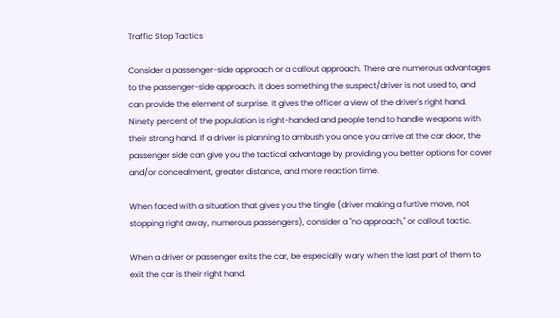Traffic Stop Tactics

Consider a passenger-side approach or a callout approach. There are numerous advantages to the passenger-side approach. It does something the suspect/driver is not used to, and can provide the element of surprise. It gives the officer a view of the driver's right hand. Ninety percent of the population is right-handed and people tend to handle weapons with their strong hand. If a driver is planning to ambush you once you arrive at the car door, the passenger side can give you the tactical advantage by providing you better options for cover and/or concealment, greater distance, and more reaction time.

When faced with a situation that gives you the tingle (driver making a furtive move, not stopping right away, numerous passengers), consider a "no approach," or callout tactic.

When a driver or passenger exits the car, be especially wary when the last part of them to exit the car is their right hand.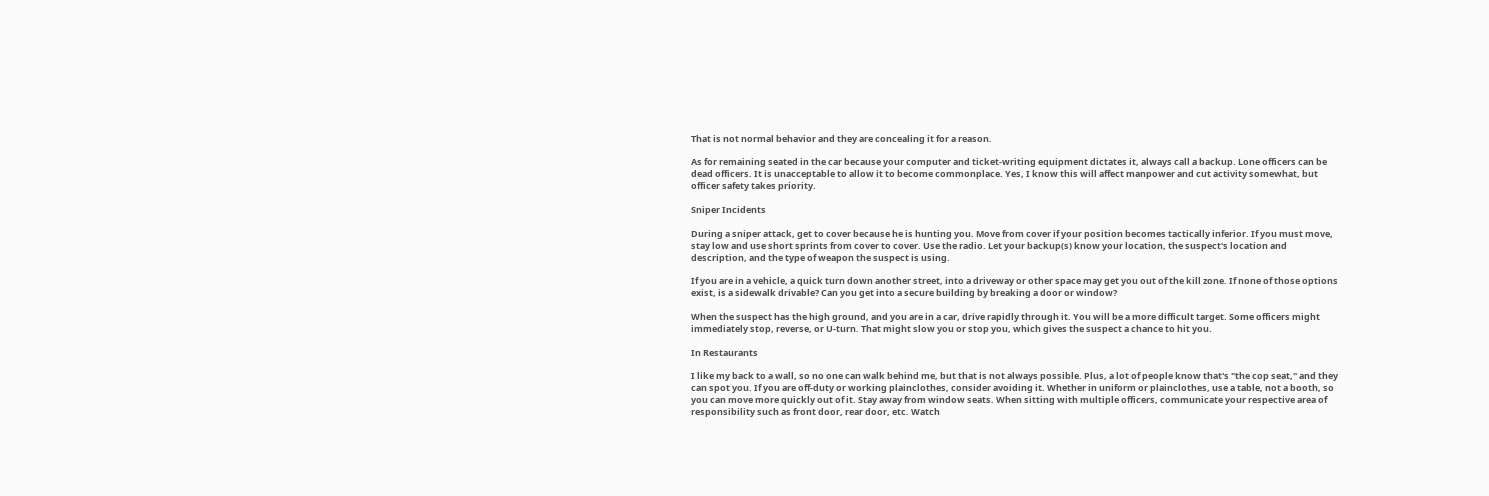That is not normal behavior and they are concealing it for a reason.

As for remaining seated in the car because your computer and ticket-writing equipment dictates it, always call a backup. Lone officers can be dead officers. It is unacceptable to allow it to become commonplace. Yes, I know this will affect manpower and cut activity somewhat, but officer safety takes priority.

Sniper Incidents

During a sniper attack, get to cover because he is hunting you. Move from cover if your position becomes tactically inferior. If you must move, stay low and use short sprints from cover to cover. Use the radio. Let your backup(s) know your location, the suspect's location and description, and the type of weapon the suspect is using.

If you are in a vehicle, a quick turn down another street, into a driveway or other space may get you out of the kill zone. If none of those options exist, is a sidewalk drivable? Can you get into a secure building by breaking a door or window?

When the suspect has the high ground, and you are in a car, drive rapidly through it. You will be a more difficult target. Some officers might immediately stop, reverse, or U-turn. That might slow you or stop you, which gives the suspect a chance to hit you.

In Restaurants

I like my back to a wall, so no one can walk behind me, but that is not always possible. Plus, a lot of people know that's "the cop seat," and they can spot you. If you are off-duty or working plainclothes, consider avoiding it. Whether in uniform or plainclothes, use a table, not a booth, so you can move more quickly out of it. Stay away from window seats. When sitting with multiple officers, communicate your respective area of responsibility such as front door, rear door, etc. Watch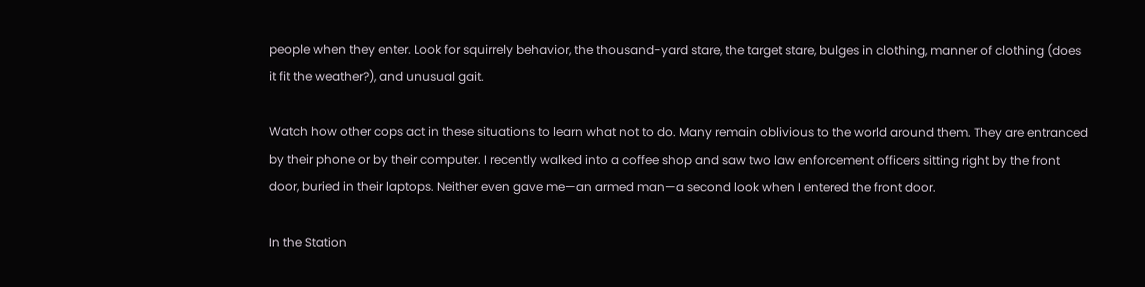people when they enter. Look for squirrely behavior, the thousand-yard stare, the target stare, bulges in clothing, manner of clothing (does it fit the weather?), and unusual gait.

Watch how other cops act in these situations to learn what not to do. Many remain oblivious to the world around them. They are entranced by their phone or by their computer. I recently walked into a coffee shop and saw two law enforcement officers sitting right by the front door, buried in their laptops. Neither even gave me—an armed man—a second look when I entered the front door.

In the Station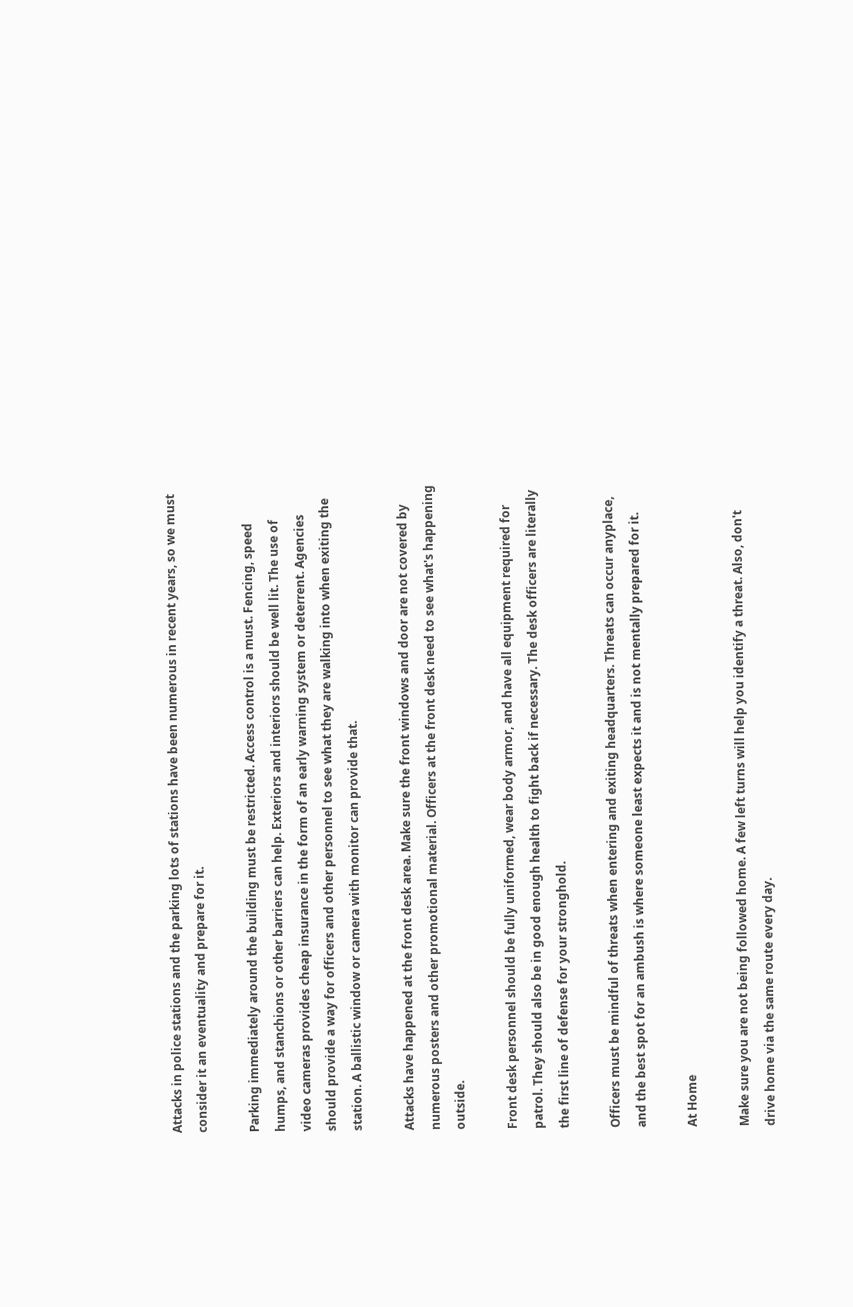Attacks in police stations and the parking lots of stations have been numerous in recent years, so we must consider it an eventuality and prepare for it.

Parking immediately around the building must be restricted. Access control is a must. Fencing, speed humps, and stanchions or other barriers can help. Exteriors and interiors should be well lit. The use of video cameras provides cheap insurance in the form of an early warning system or deterrent. Agencies should provide a way for officers and other personnel to see what they are walking into when exiting the station. A ballistic window or camera with monitor can provide that.

Attacks have happened at the front desk area. Make sure the front windows and door are not covered by numerous posters and other promotional material. Officers at the front desk need to see what's happening outside.

Front desk personnel should be fully uniformed, wear body armor, and have all equipment required for patrol. They should also be in good enough health to fight back if necessary. The desk officers are literally the first line of defense for your stronghold.

Officers must be mindful of threats when entering and exiting headquarters. Threats can occur anyplace, and the best spot for an ambush is where someone least expects it and is not mentally prepared for it.

At Home

Make sure you are not being followed home. A few left turns will help you identify a threat. Also, don't drive home via the same route every day.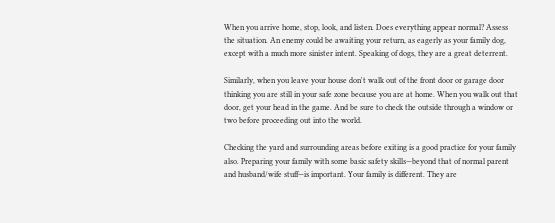When you arrive home, stop, look, and listen. Does everything appear normal? Assess the situation. An enemy could be awaiting your return, as eagerly as your family dog, except with a much more sinister intent. Speaking of dogs, they are a great deterrent.

Similarly, when you leave your house don't walk out of the front door or garage door thinking you are still in your safe zone because you are at home. When you walk out that door, get your head in the game. And be sure to check the outside through a window or two before proceeding out into the world.

Checking the yard and surrounding areas before exiting is a good practice for your family also. Preparing your family with some basic safety skills—beyond that of normal parent and husband/wife stuff—is important. Your family is different. They are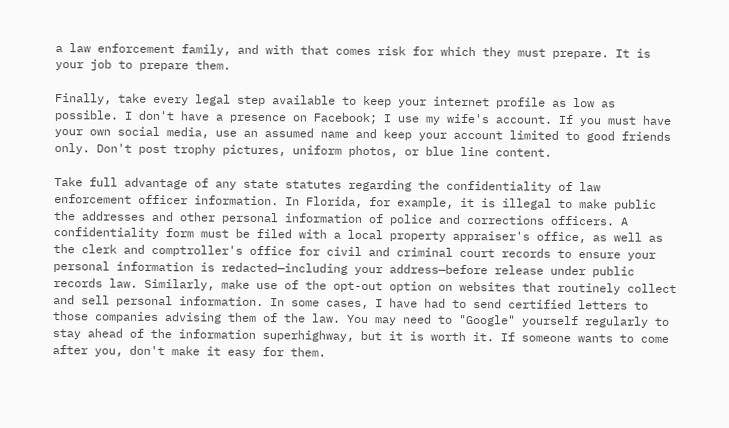a law enforcement family, and with that comes risk for which they must prepare. It is your job to prepare them.

Finally, take every legal step available to keep your internet profile as low as possible. I don't have a presence on Facebook; I use my wife's account. If you must have your own social media, use an assumed name and keep your account limited to good friends only. Don't post trophy pictures, uniform photos, or blue line content.

Take full advantage of any state statutes regarding the confidentiality of law enforcement officer information. In Florida, for example, it is illegal to make public the addresses and other personal information of police and corrections officers. A confidentiality form must be filed with a local property appraiser's office, as well as the clerk and comptroller's office for civil and criminal court records to ensure your personal information is redacted—including your address—before release under public records law. Similarly, make use of the opt-out option on websites that routinely collect and sell personal information. In some cases, I have had to send certified letters to those companies advising them of the law. You may need to "Google" yourself regularly to stay ahead of the information superhighway, but it is worth it. If someone wants to come after you, don't make it easy for them.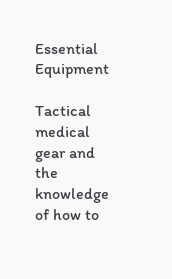Essential Equipment

Tactical medical gear and the knowledge of how to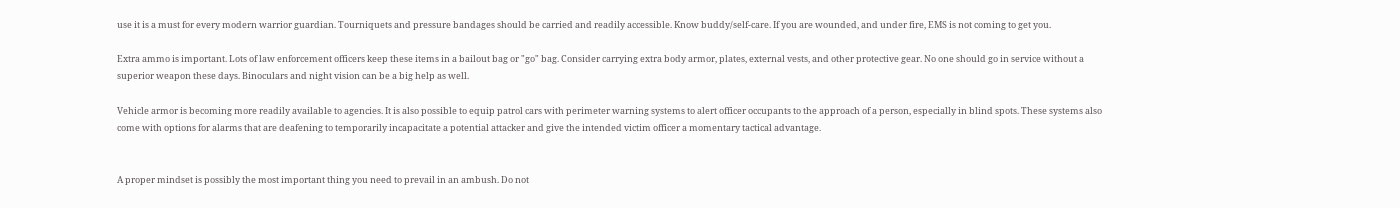use it is a must for every modern warrior guardian. Tourniquets and pressure bandages should be carried and readily accessible. Know buddy/self-care. If you are wounded, and under fire, EMS is not coming to get you.

Extra ammo is important. Lots of law enforcement officers keep these items in a bailout bag or "go" bag. Consider carrying extra body armor, plates, external vests, and other protective gear. No one should go in service without a superior weapon these days. Binoculars and night vision can be a big help as well.

Vehicle armor is becoming more readily available to agencies. It is also possible to equip patrol cars with perimeter warning systems to alert officer occupants to the approach of a person, especially in blind spots. These systems also come with options for alarms that are deafening to temporarily incapacitate a potential attacker and give the intended victim officer a momentary tactical advantage.


A proper mindset is possibly the most important thing you need to prevail in an ambush. Do not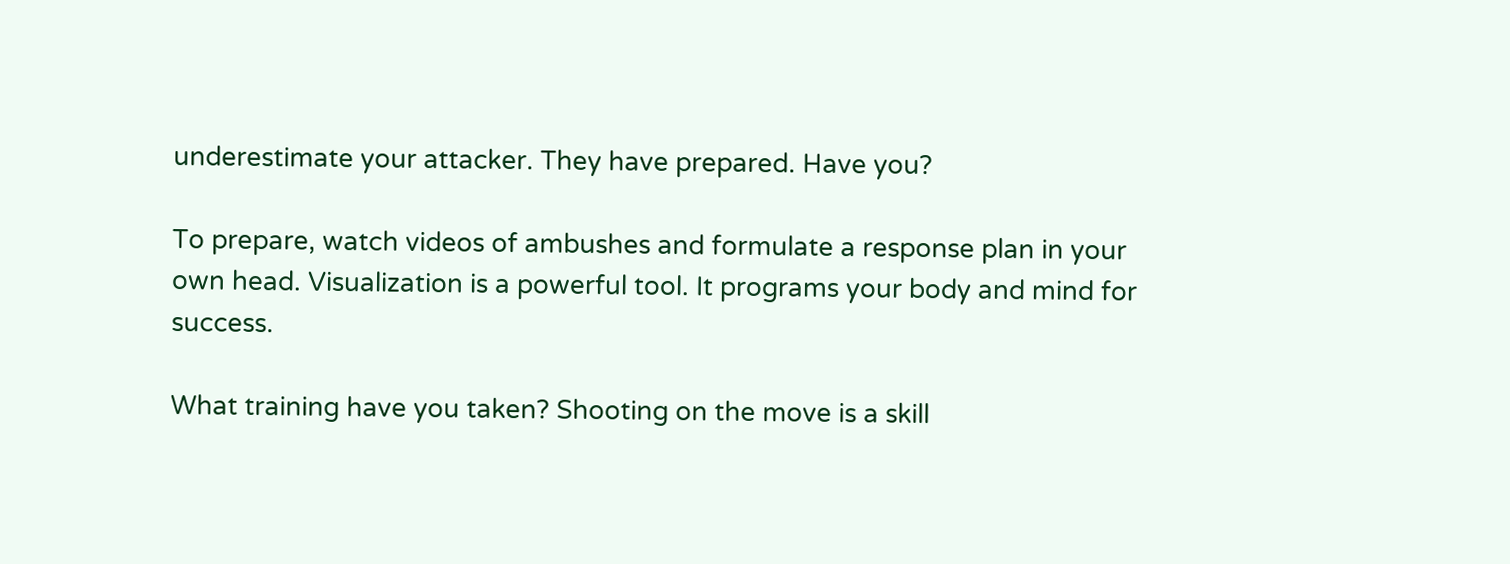underestimate your attacker. They have prepared. Have you?

To prepare, watch videos of ambushes and formulate a response plan in your own head. Visualization is a powerful tool. It programs your body and mind for success.

What training have you taken? Shooting on the move is a skill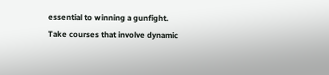essential to winning a gunfight. Take courses that involve dynamic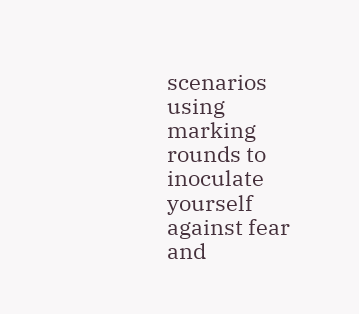scenarios using marking rounds to inoculate yourself against fear and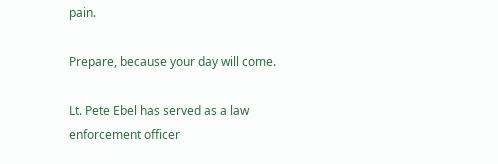pain.

Prepare, because your day will come.

Lt. Pete Ebel has served as a law enforcement officer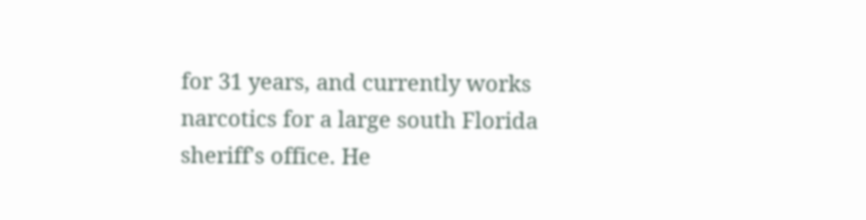for 31 years, and currently works narcotics for a large south Florida sheriff's office. He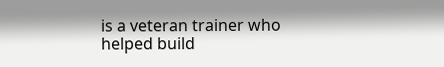is a veteran trainer who helped build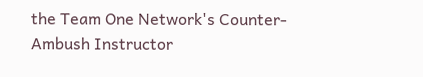the Team One Network's Counter-Ambush Instructor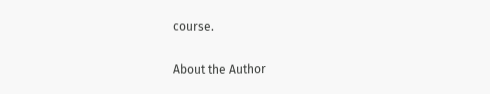course.

About the Author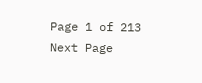Page 1 of 213
Next Page